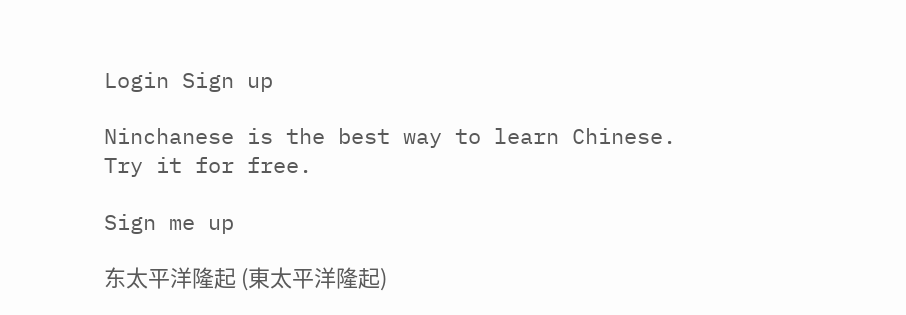Login Sign up

Ninchanese is the best way to learn Chinese.
Try it for free.

Sign me up

东太平洋隆起 (東太平洋隆起)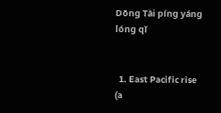Dōng Tài píng yáng lóng qǐ


  1. East Pacific rise (a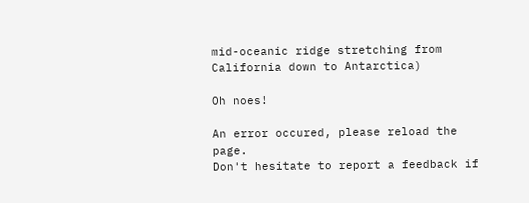mid-oceanic ridge stretching from California down to Antarctica)

Oh noes!

An error occured, please reload the page.
Don't hesitate to report a feedback if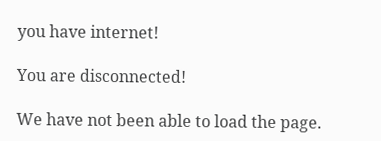you have internet!

You are disconnected!

We have not been able to load the page.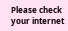Please check your internet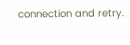connection and retry.